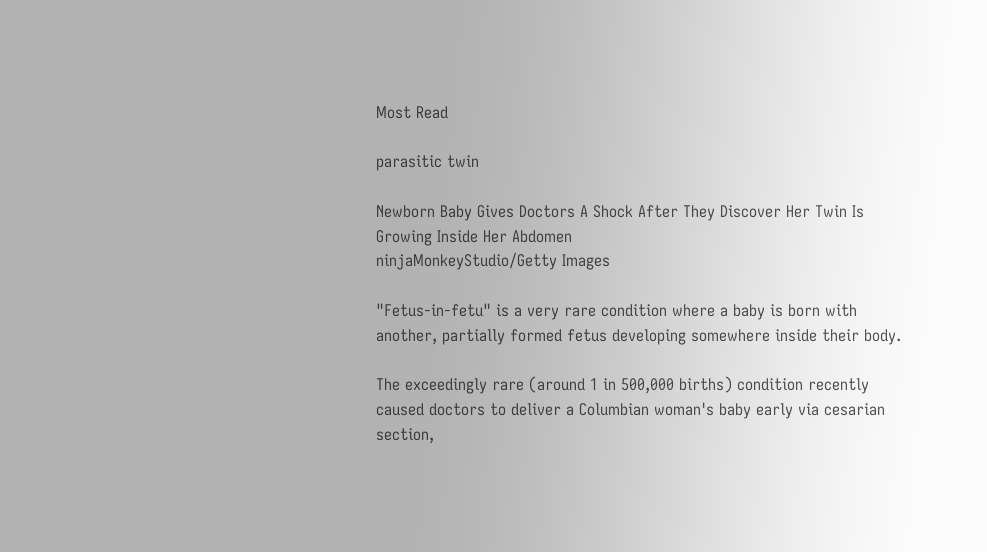Most Read

parasitic twin

Newborn Baby Gives Doctors A Shock After They Discover Her Twin Is Growing Inside Her Abdomen
ninjaMonkeyStudio/Getty Images

"Fetus-in-fetu" is a very rare condition where a baby is born with another, partially formed fetus developing somewhere inside their body.

The exceedingly rare (around 1 in 500,000 births) condition recently caused doctors to deliver a Columbian woman's baby early via cesarian section,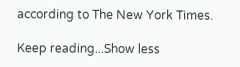according to The New York Times.

Keep reading...Show less